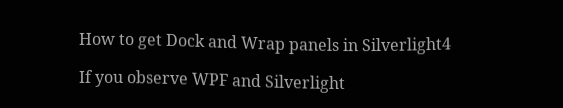How to get Dock and Wrap panels in Silverlight4

If you observe WPF and Silverlight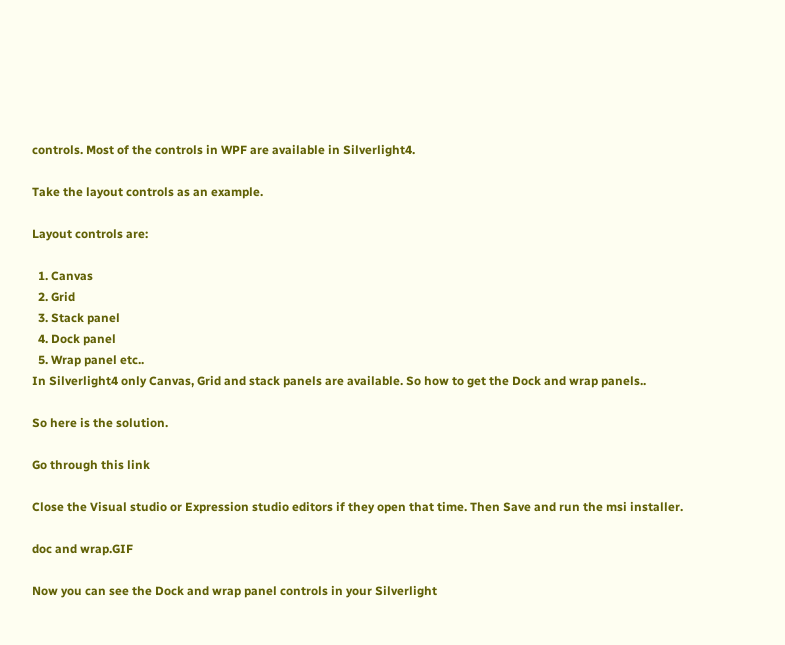controls. Most of the controls in WPF are available in Silverlight4.

Take the layout controls as an example.

Layout controls are:

  1. Canvas
  2. Grid
  3. Stack panel
  4. Dock panel
  5. Wrap panel etc..
In Silverlight4 only Canvas, Grid and stack panels are available. So how to get the Dock and wrap panels..

So here is the solution.

Go through this link

Close the Visual studio or Expression studio editors if they open that time. Then Save and run the msi installer.

doc and wrap.GIF

Now you can see the Dock and wrap panel controls in your Silverlight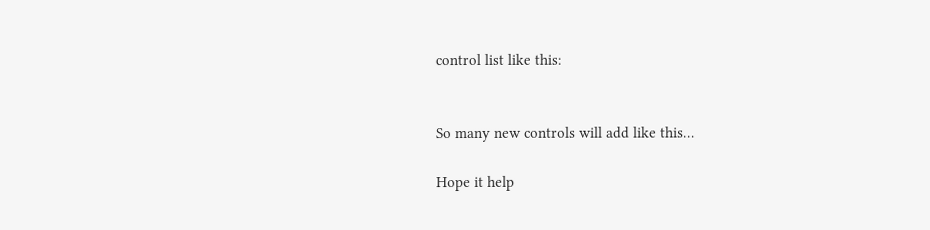control list like this:


So many new controls will add like this…

Hope it help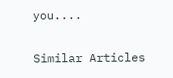you....

Similar Articles